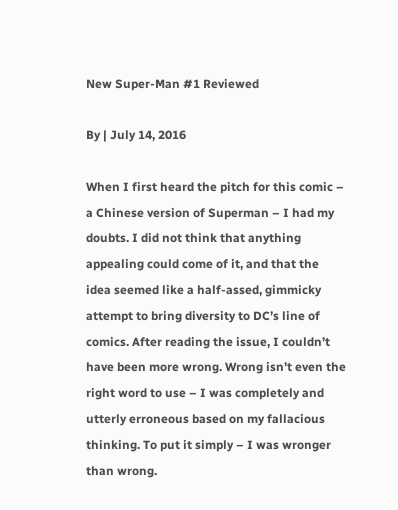New Super-Man #1 Reviewed

By | July 14, 2016

When I first heard the pitch for this comic – a Chinese version of Superman – I had my doubts. I did not think that anything appealing could come of it, and that the idea seemed like a half-assed, gimmicky attempt to bring diversity to DC’s line of comics. After reading the issue, I couldn’t have been more wrong. Wrong isn’t even the right word to use – I was completely and utterly erroneous based on my fallacious thinking. To put it simply – I was wronger than wrong.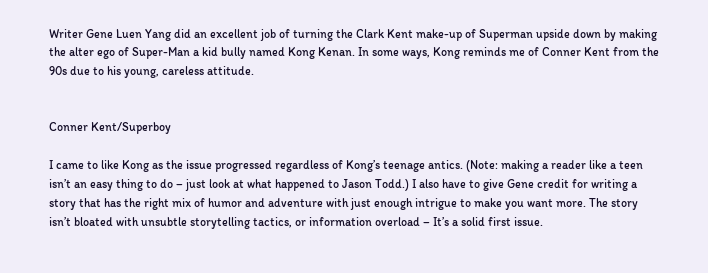Writer Gene Luen Yang did an excellent job of turning the Clark Kent make-up of Superman upside down by making the alter ego of Super-Man a kid bully named Kong Kenan. In some ways, Kong reminds me of Conner Kent from the 90s due to his young, careless attitude.


Conner Kent/Superboy

I came to like Kong as the issue progressed regardless of Kong’s teenage antics. (Note: making a reader like a teen isn’t an easy thing to do – just look at what happened to Jason Todd.) I also have to give Gene credit for writing a story that has the right mix of humor and adventure with just enough intrigue to make you want more. The story isn’t bloated with unsubtle storytelling tactics, or information overload – It’s a solid first issue.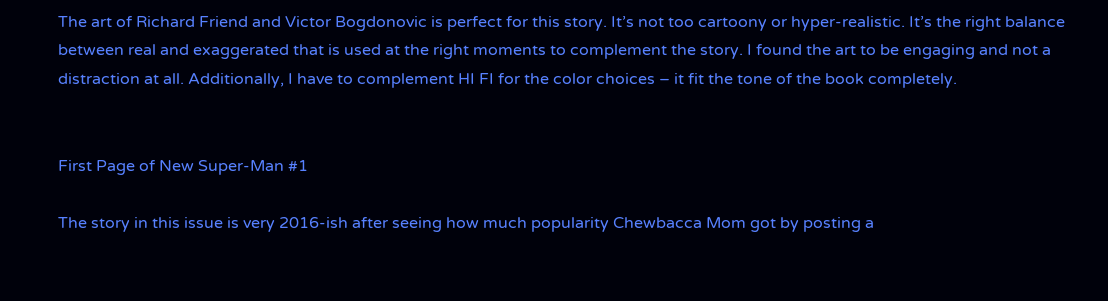The art of Richard Friend and Victor Bogdonovic is perfect for this story. It’s not too cartoony or hyper-realistic. It’s the right balance between real and exaggerated that is used at the right moments to complement the story. I found the art to be engaging and not a distraction at all. Additionally, I have to complement HI FI for the color choices – it fit the tone of the book completely.


First Page of New Super-Man #1

The story in this issue is very 2016-ish after seeing how much popularity Chewbacca Mom got by posting a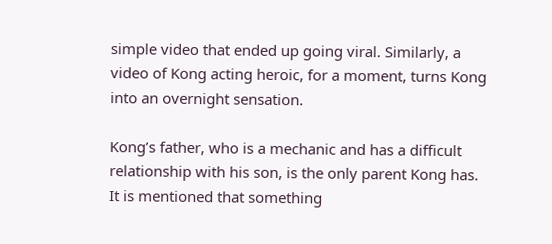simple video that ended up going viral. Similarly, a video of Kong acting heroic, for a moment, turns Kong into an overnight sensation.

Kong’s father, who is a mechanic and has a difficult relationship with his son, is the only parent Kong has. It is mentioned that something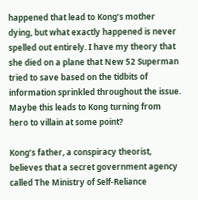happened that lead to Kong’s mother dying, but what exactly happened is never spelled out entirely. I have my theory that she died on a plane that New 52 Superman tried to save based on the tidbits of information sprinkled throughout the issue. Maybe this leads to Kong turning from hero to villain at some point?

Kong’s father, a conspiracy theorist, believes that a secret government agency called The Ministry of Self-Reliance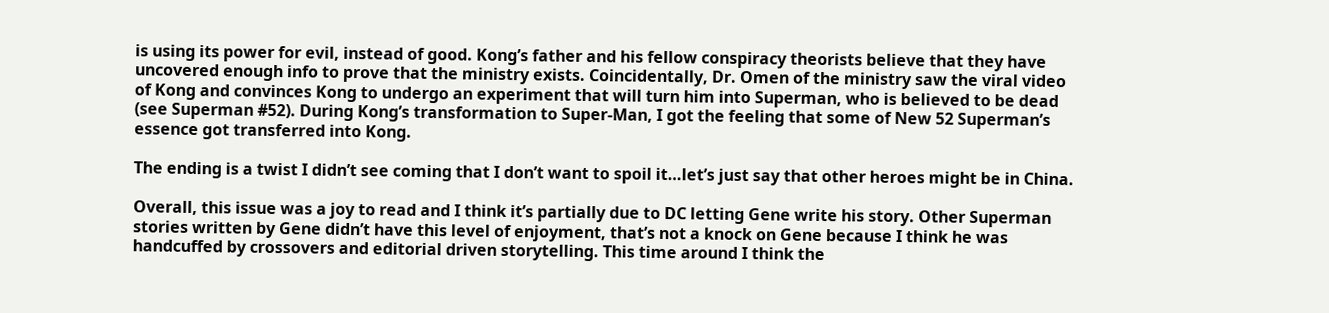is using its power for evil, instead of good. Kong’s father and his fellow conspiracy theorists believe that they have uncovered enough info to prove that the ministry exists. Coincidentally, Dr. Omen of the ministry saw the viral video of Kong and convinces Kong to undergo an experiment that will turn him into Superman, who is believed to be dead (see Superman #52). During Kong’s transformation to Super-Man, I got the feeling that some of New 52 Superman’s essence got transferred into Kong.

The ending is a twist I didn’t see coming that I don’t want to spoil it…let’s just say that other heroes might be in China.

Overall, this issue was a joy to read and I think it’s partially due to DC letting Gene write his story. Other Superman stories written by Gene didn’t have this level of enjoyment, that’s not a knock on Gene because I think he was handcuffed by crossovers and editorial driven storytelling. This time around I think the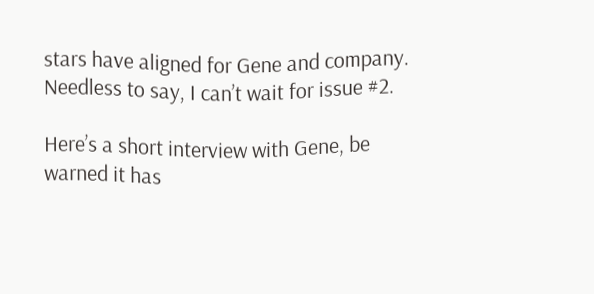stars have aligned for Gene and company. Needless to say, I can’t wait for issue #2.

Here’s a short interview with Gene, be warned it has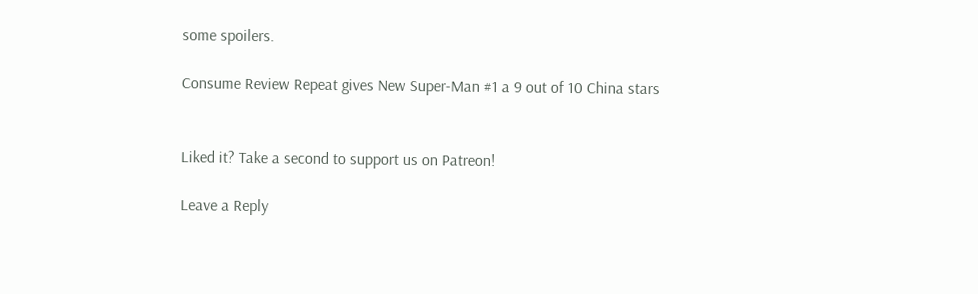some spoilers.

Consume Review Repeat gives New Super-Man #1 a 9 out of 10 China stars


Liked it? Take a second to support us on Patreon!

Leave a Reply